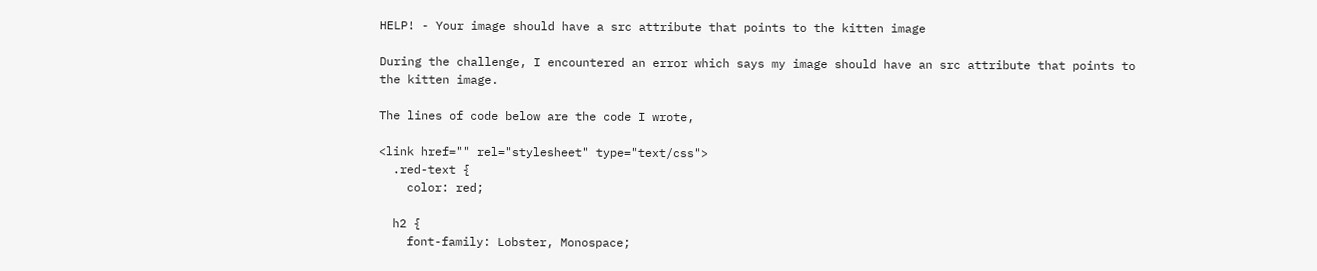HELP! - Your image should have a src attribute that points to the kitten image

During the challenge, I encountered an error which says my image should have an src attribute that points to the kitten image.

The lines of code below are the code I wrote,

<link href="" rel="stylesheet" type="text/css">
  .red-text {
    color: red;

  h2 {
    font-family: Lobster, Monospace;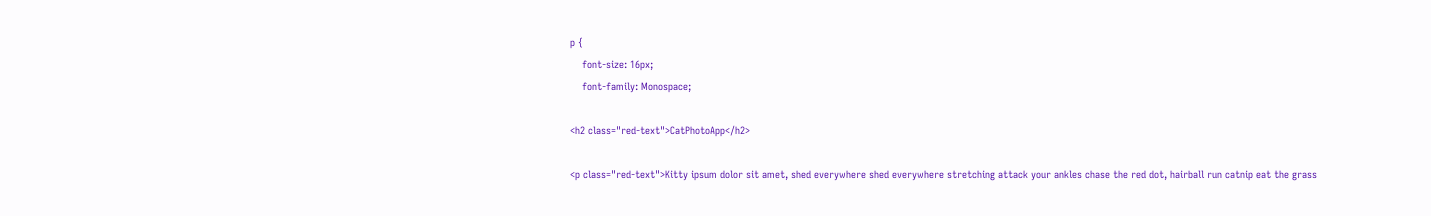p {
    font-size: 16px;
    font-family: Monospace;

<h2 class="red-text">CatPhotoApp</h2>

<p class="red-text">Kitty ipsum dolor sit amet, shed everywhere shed everywhere stretching attack your ankles chase the red dot, hairball run catnip eat the grass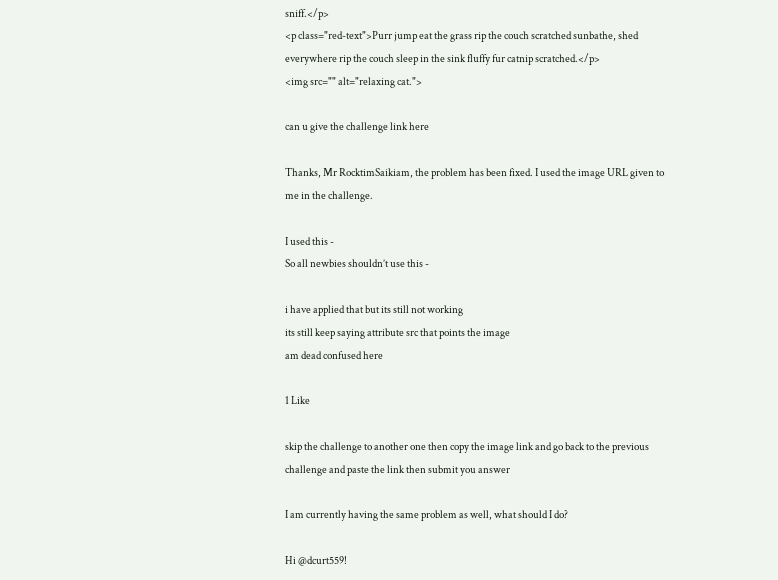sniff.</p>
<p class="red-text">Purr jump eat the grass rip the couch scratched sunbathe, shed everywhere rip the couch sleep in the sink fluffy fur catnip scratched.</p>
<img src="" alt="relaxing cat.">

can u give the challenge link here

Thanks, Mr RocktimSaikiam, the problem has been fixed. I used the image URL given to me in the challenge.

I used this -
So all newbies shouldn’t use this -

i have applied that but its still not working
its still keep saying attribute src that points the image
am dead confused here

1 Like

skip the challenge to another one then copy the image link and go back to the previous challenge and paste the link then submit you answer

I am currently having the same problem as well, what should I do?

Hi @dcurt559!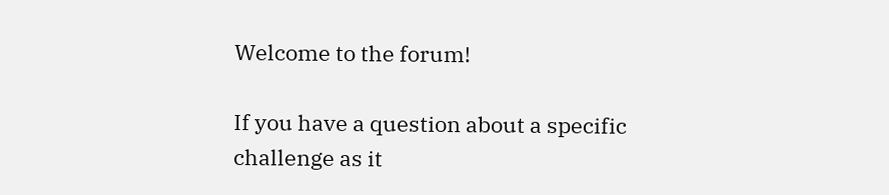Welcome to the forum!

If you have a question about a specific challenge as it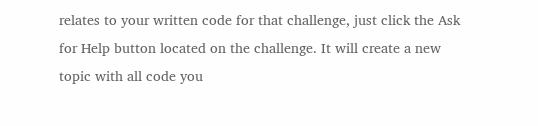relates to your written code for that challenge, just click the Ask for Help button located on the challenge. It will create a new topic with all code you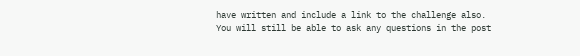have written and include a link to the challenge also. You will still be able to ask any questions in the post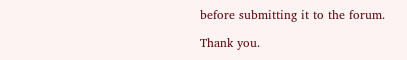before submitting it to the forum.

Thank you.